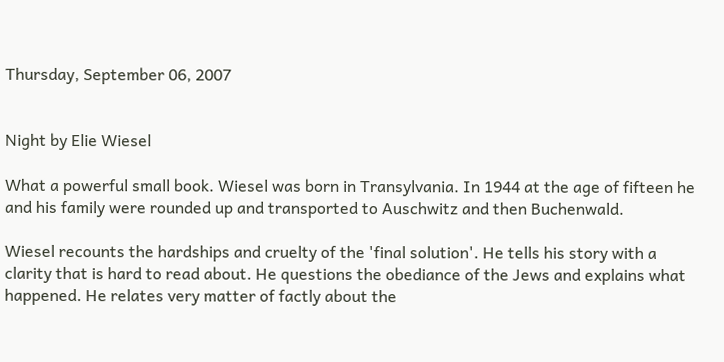Thursday, September 06, 2007


Night by Elie Wiesel

What a powerful small book. Wiesel was born in Transylvania. In 1944 at the age of fifteen he and his family were rounded up and transported to Auschwitz and then Buchenwald.

Wiesel recounts the hardships and cruelty of the 'final solution'. He tells his story with a clarity that is hard to read about. He questions the obediance of the Jews and explains what happened. He relates very matter of factly about the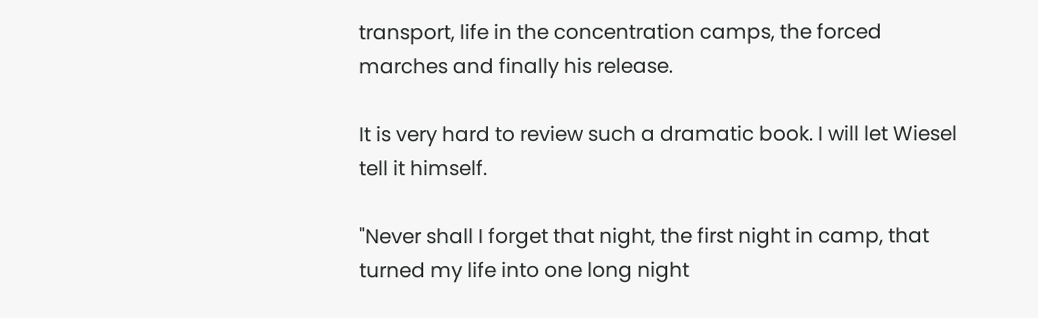transport, life in the concentration camps, the forced marches and finally his release.

It is very hard to review such a dramatic book. I will let Wiesel tell it himself.

"Never shall I forget that night, the first night in camp, that turned my life into one long night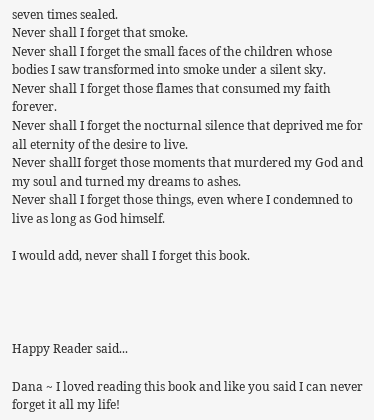seven times sealed.
Never shall I forget that smoke.
Never shall I forget the small faces of the children whose bodies I saw transformed into smoke under a silent sky.
Never shall I forget those flames that consumed my faith forever.
Never shall I forget the nocturnal silence that deprived me for all eternity of the desire to live.
Never shallI forget those moments that murdered my God and my soul and turned my dreams to ashes.
Never shall I forget those things, even where I condemned to live as long as God himself.

I would add, never shall I forget this book.




Happy Reader said...

Dana ~ I loved reading this book and like you said I can never forget it all my life!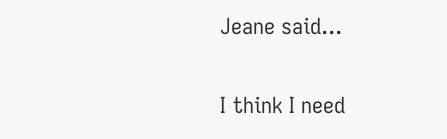Jeane said...

I think I need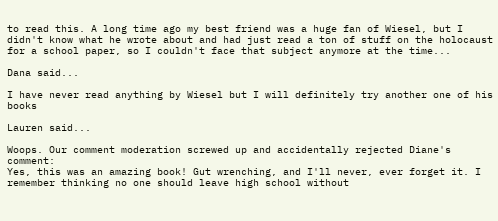to read this. A long time ago my best friend was a huge fan of Wiesel, but I didn't know what he wrote about and had just read a ton of stuff on the holocaust for a school paper, so I couldn't face that subject anymore at the time...

Dana said...

I have never read anything by Wiesel but I will definitely try another one of his books

Lauren said...

Woops. Our comment moderation screwed up and accidentally rejected Diane's comment:
Yes, this was an amazing book! Gut wrenching, and I'll never, ever forget it. I remember thinking no one should leave high school without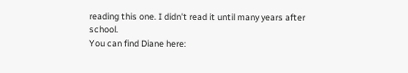reading this one. I didn't read it until many years after school.
You can find Diane here: